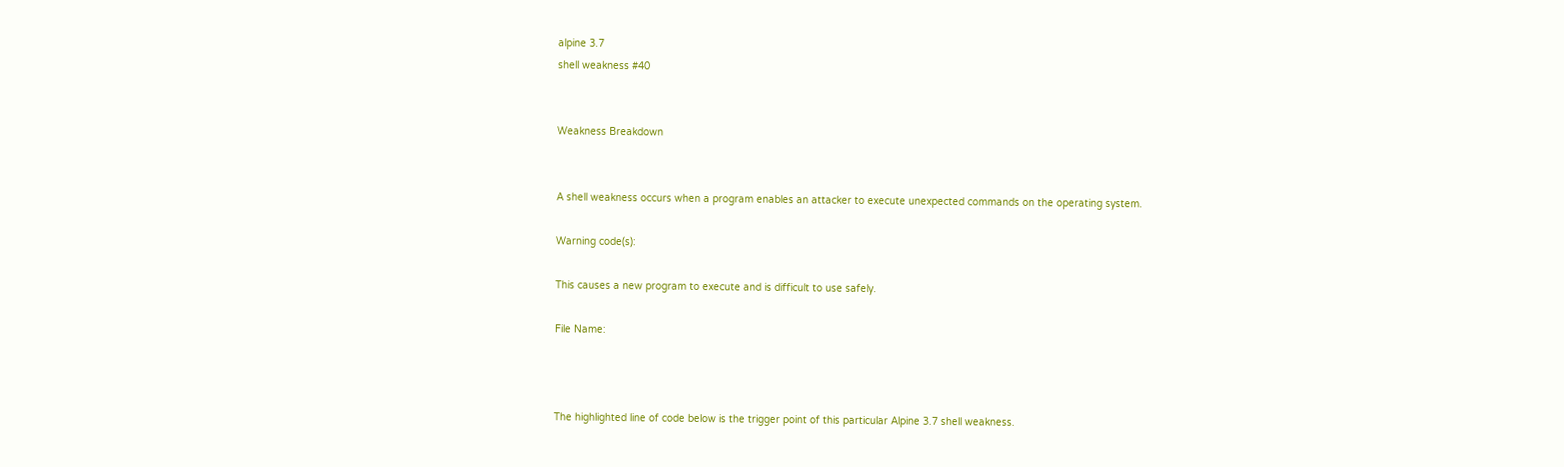alpine 3.7
shell weakness #40


Weakness Breakdown


A shell weakness occurs when a program enables an attacker to execute unexpected commands on the operating system.

Warning code(s):

This causes a new program to execute and is difficult to use safely.

File Name:



The highlighted line of code below is the trigger point of this particular Alpine 3.7 shell weakness.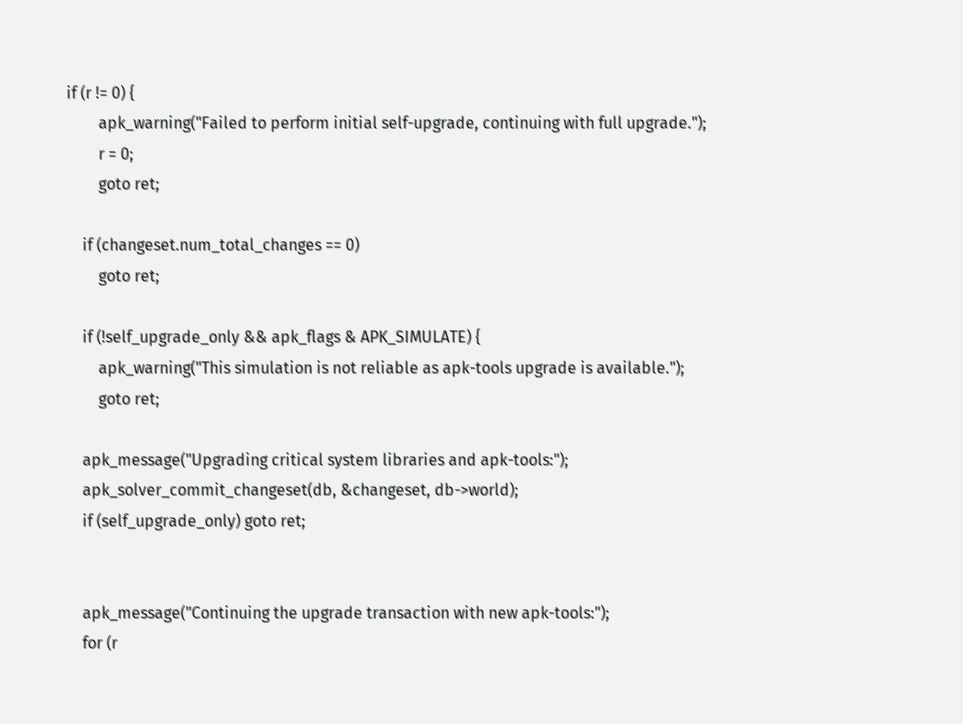if (r != 0) {
        apk_warning("Failed to perform initial self-upgrade, continuing with full upgrade.");
        r = 0;
        goto ret;

    if (changeset.num_total_changes == 0)
        goto ret;

    if (!self_upgrade_only && apk_flags & APK_SIMULATE) {
        apk_warning("This simulation is not reliable as apk-tools upgrade is available.");
        goto ret;

    apk_message("Upgrading critical system libraries and apk-tools:");
    apk_solver_commit_changeset(db, &changeset, db->world);
    if (self_upgrade_only) goto ret;


    apk_message("Continuing the upgrade transaction with new apk-tools:");
    for (r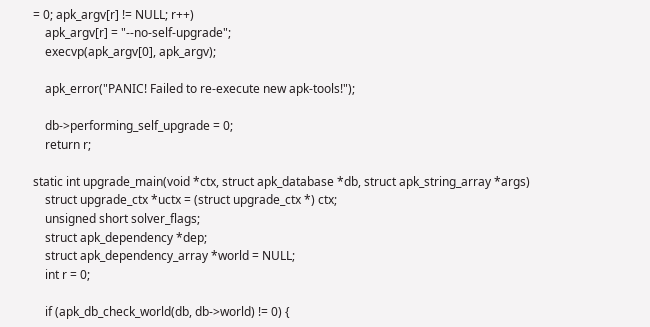= 0; apk_argv[r] != NULL; r++)
    apk_argv[r] = "--no-self-upgrade";
    execvp(apk_argv[0], apk_argv);

    apk_error("PANIC! Failed to re-execute new apk-tools!");

    db->performing_self_upgrade = 0;
    return r;

static int upgrade_main(void *ctx, struct apk_database *db, struct apk_string_array *args)
    struct upgrade_ctx *uctx = (struct upgrade_ctx *) ctx;
    unsigned short solver_flags;
    struct apk_dependency *dep;
    struct apk_dependency_array *world = NULL;
    int r = 0;

    if (apk_db_check_world(db, db->world) != 0) {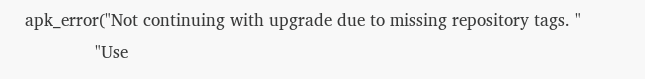apk_error("Not continuing with upgrade due to missing repository tags. "
              "Use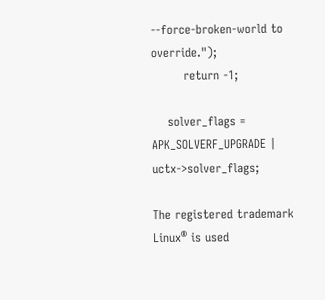--force-broken-world to override.");
        return -1;

    solver_flags = APK_SOLVERF_UPGRADE | uctx->solver_flags;

The registered trademark Linux® is used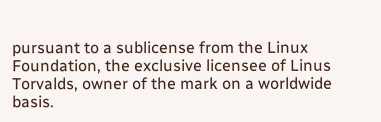pursuant to a sublicense from the Linux Foundation, the exclusive licensee of Linus Torvalds, owner of the mark on a worldwide basis.